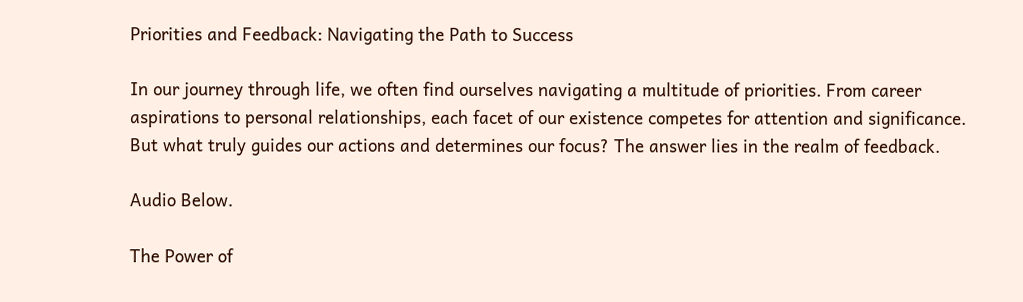Priorities and Feedback: Navigating the Path to Success

In our journey through life, we often find ourselves navigating a multitude of priorities. From career aspirations to personal relationships, each facet of our existence competes for attention and significance. But what truly guides our actions and determines our focus? The answer lies in the realm of feedback.

Audio Below.

The Power of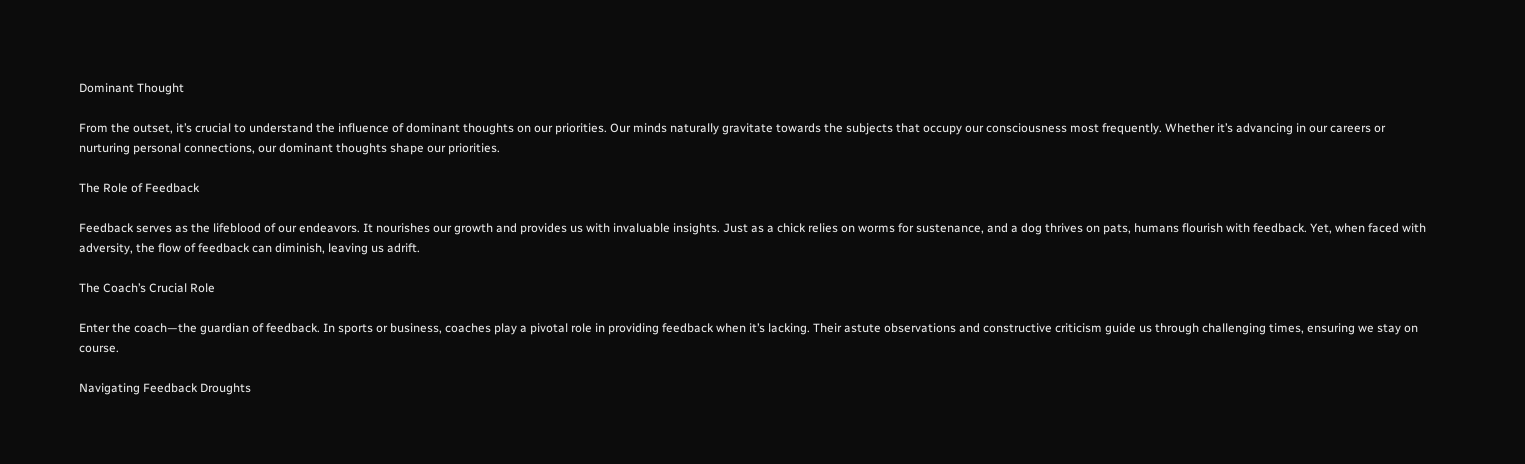Dominant Thought

From the outset, it’s crucial to understand the influence of dominant thoughts on our priorities. Our minds naturally gravitate towards the subjects that occupy our consciousness most frequently. Whether it’s advancing in our careers or nurturing personal connections, our dominant thoughts shape our priorities.

The Role of Feedback

Feedback serves as the lifeblood of our endeavors. It nourishes our growth and provides us with invaluable insights. Just as a chick relies on worms for sustenance, and a dog thrives on pats, humans flourish with feedback. Yet, when faced with adversity, the flow of feedback can diminish, leaving us adrift.

The Coach’s Crucial Role

Enter the coach—the guardian of feedback. In sports or business, coaches play a pivotal role in providing feedback when it’s lacking. Their astute observations and constructive criticism guide us through challenging times, ensuring we stay on course.

Navigating Feedback Droughts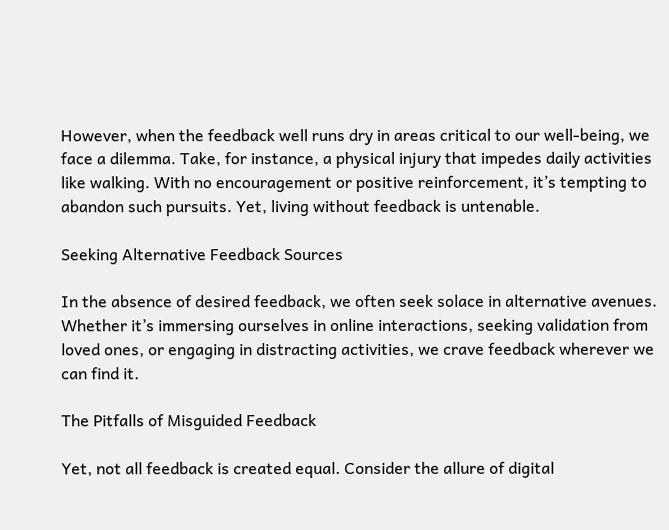However, when the feedback well runs dry in areas critical to our well-being, we face a dilemma. Take, for instance, a physical injury that impedes daily activities like walking. With no encouragement or positive reinforcement, it’s tempting to abandon such pursuits. Yet, living without feedback is untenable.

Seeking Alternative Feedback Sources

In the absence of desired feedback, we often seek solace in alternative avenues. Whether it’s immersing ourselves in online interactions, seeking validation from loved ones, or engaging in distracting activities, we crave feedback wherever we can find it.

The Pitfalls of Misguided Feedback

Yet, not all feedback is created equal. Consider the allure of digital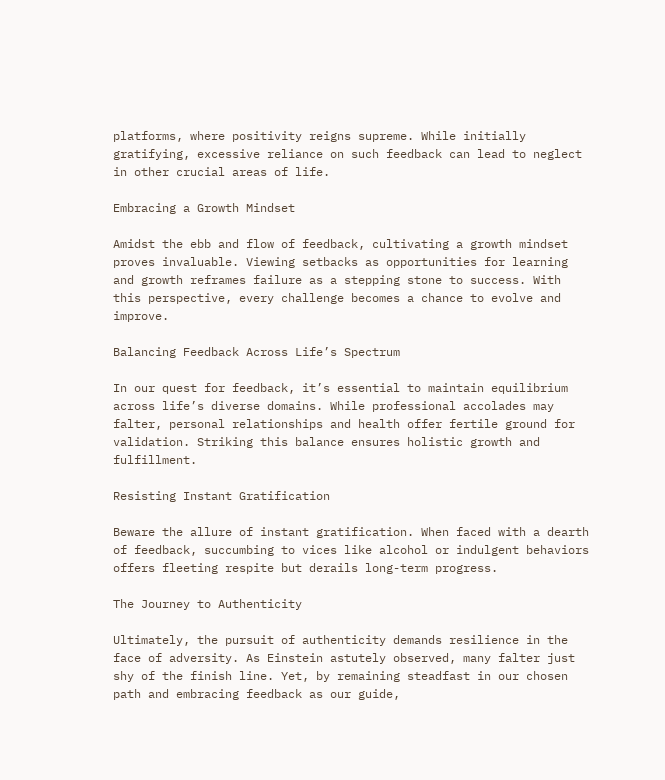platforms, where positivity reigns supreme. While initially gratifying, excessive reliance on such feedback can lead to neglect in other crucial areas of life.

Embracing a Growth Mindset

Amidst the ebb and flow of feedback, cultivating a growth mindset proves invaluable. Viewing setbacks as opportunities for learning and growth reframes failure as a stepping stone to success. With this perspective, every challenge becomes a chance to evolve and improve.

Balancing Feedback Across Life’s Spectrum

In our quest for feedback, it’s essential to maintain equilibrium across life’s diverse domains. While professional accolades may falter, personal relationships and health offer fertile ground for validation. Striking this balance ensures holistic growth and fulfillment.

Resisting Instant Gratification

Beware the allure of instant gratification. When faced with a dearth of feedback, succumbing to vices like alcohol or indulgent behaviors offers fleeting respite but derails long-term progress.

The Journey to Authenticity

Ultimately, the pursuit of authenticity demands resilience in the face of adversity. As Einstein astutely observed, many falter just shy of the finish line. Yet, by remaining steadfast in our chosen path and embracing feedback as our guide,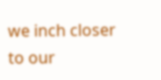we inch closer to our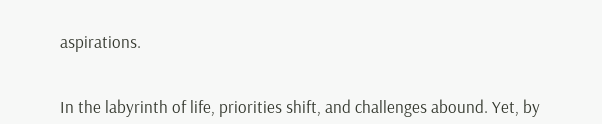aspirations.


In the labyrinth of life, priorities shift, and challenges abound. Yet, by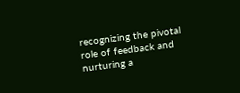recognizing the pivotal role of feedback and nurturing a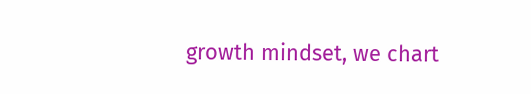growth mindset, we chart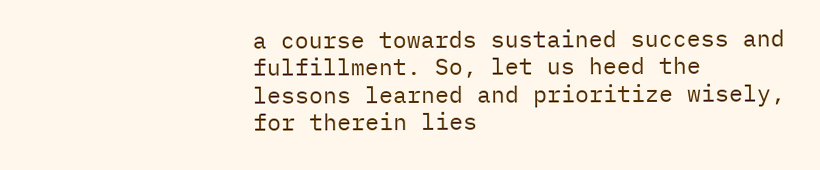a course towards sustained success and fulfillment. So, let us heed the lessons learned and prioritize wisely, for therein lies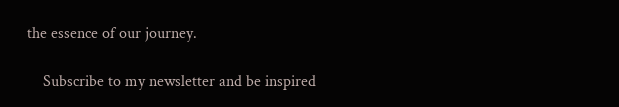the essence of our journey.

    Subscribe to my newsletter and be inspired